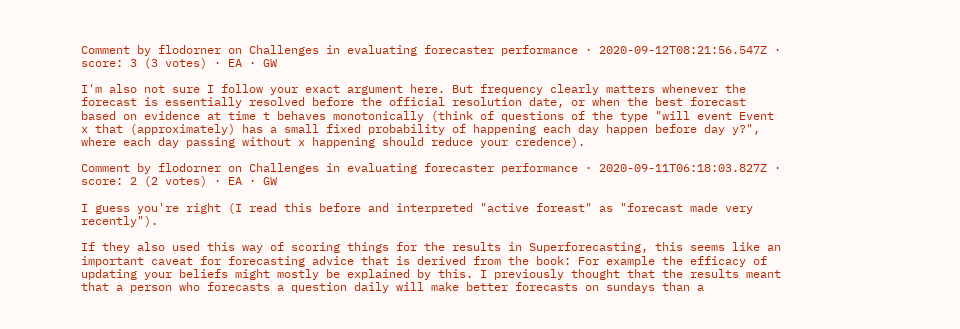Comment by flodorner on Challenges in evaluating forecaster performance · 2020-09-12T08:21:56.547Z · score: 3 (3 votes) · EA · GW

I'm also not sure I follow your exact argument here. But frequency clearly matters whenever the forecast is essentially resolved before the official resolution date, or when the best forecast based on evidence at time t behaves monotonically (think of questions of the type "will event Event x that (approximately) has a small fixed probability of happening each day happen before day y?", where each day passing without x happening should reduce your credence).

Comment by flodorner on Challenges in evaluating forecaster performance · 2020-09-11T06:18:03.827Z · score: 2 (2 votes) · EA · GW

I guess you're right (I read this before and interpreted "active foreast" as "forecast made very recently").

If they also used this way of scoring things for the results in Superforecasting, this seems like an important caveat for forecasting advice that is derived from the book: For example the efficacy of updating your beliefs might mostly be explained by this. I previously thought that the results meant that a person who forecasts a question daily will make better forecasts on sundays than a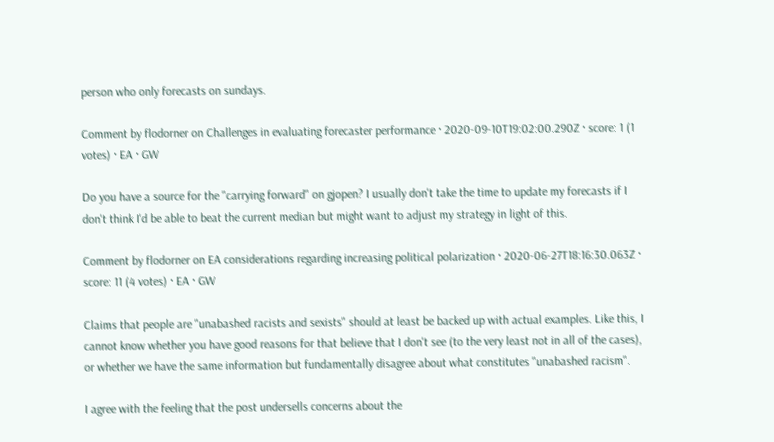person who only forecasts on sundays.

Comment by flodorner on Challenges in evaluating forecaster performance · 2020-09-10T19:02:00.290Z · score: 1 (1 votes) · EA · GW

Do you have a source for the "carrying forward" on gjopen? I usually don't take the time to update my forecasts if I don't think I'd be able to beat the current median but might want to adjust my strategy in light of this.

Comment by flodorner on EA considerations regarding increasing political polarization · 2020-06-27T18:16:30.063Z · score: 11 (4 votes) · EA · GW

Claims that people are "unabashed racists and sexists" should at least be backed up with actual examples. Like this, I cannot know whether you have good reasons for that believe that I don't see (to the very least not in all of the cases), or whether we have the same information but fundamentally disagree about what constitutes "unabashed racism".

I agree with the feeling that the post undersells concerns about the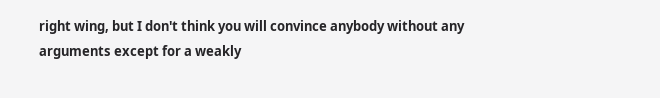right wing, but I don't think you will convince anybody without any arguments except for a weakly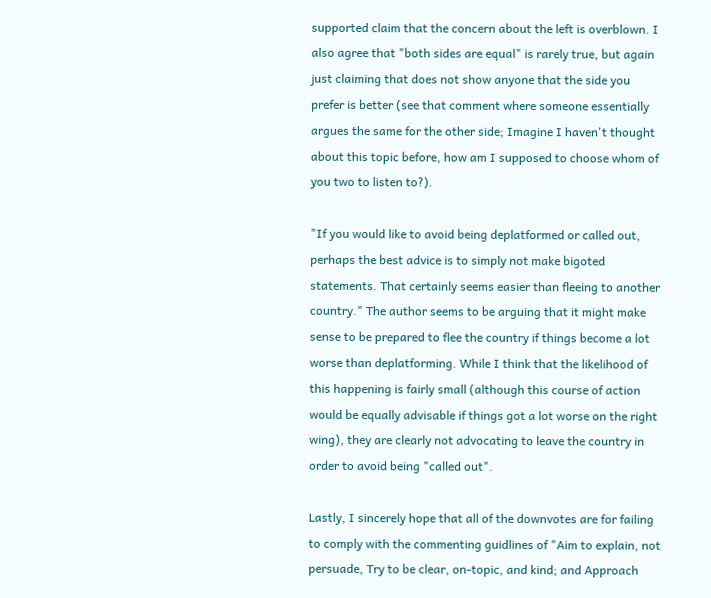supported claim that the concern about the left is overblown. I also agree that "both sides are equal" is rarely true, but again just claiming that does not show anyone that the side you prefer is better (see that comment where someone essentially argues the same for the other side; Imagine I haven't thought about this topic before, how am I supposed to choose whom of you two to listen to?).

"If you would like to avoid being deplatformed or called out, perhaps the best advice is to simply not make bigoted statements. That certainly seems easier than fleeing to another country." The author seems to be arguing that it might make sense to be prepared to flee the country if things become a lot worse than deplatforming. While I think that the likelihood of this happening is fairly small (although this course of action would be equally advisable if things got a lot worse on the right wing), they are clearly not advocating to leave the country in order to avoid being "called out".

Lastly, I sincerely hope that all of the downvotes are for failing to comply with the commenting guidlines of "Aim to explain, not persuade, Try to be clear, on-topic, and kind; and Approach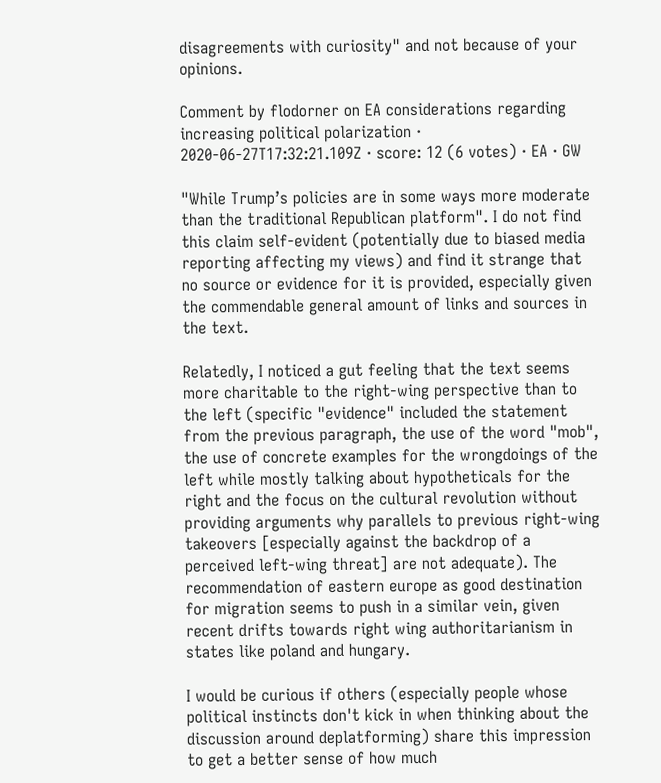disagreements with curiosity" and not because of your opinions.

Comment by flodorner on EA considerations regarding increasing political polarization · 2020-06-27T17:32:21.109Z · score: 12 (6 votes) · EA · GW

"While Trump’s policies are in some ways more moderate than the traditional Republican platform". I do not find this claim self-evident (potentially due to biased media reporting affecting my views) and find it strange that no source or evidence for it is provided, especially given the commendable general amount of links and sources in the text.

Relatedly, I noticed a gut feeling that the text seems more charitable to the right-wing perspective than to the left (specific "evidence" included the statement from the previous paragraph, the use of the word "mob", the use of concrete examples for the wrongdoings of the left while mostly talking about hypotheticals for the right and the focus on the cultural revolution without providing arguments why parallels to previous right-wing takeovers [especially against the backdrop of a perceived left-wing threat] are not adequate). The recommendation of eastern europe as good destination for migration seems to push in a similar vein, given recent drifts towards right wing authoritarianism in states like poland and hungary.

I would be curious if others (especially people whose political instincts don't kick in when thinking about the discussion around deplatforming) share this impression to get a better sense of how much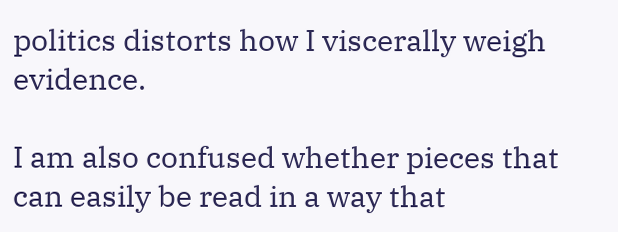politics distorts how I viscerally weigh evidence.

I am also confused whether pieces that can easily be read in a way that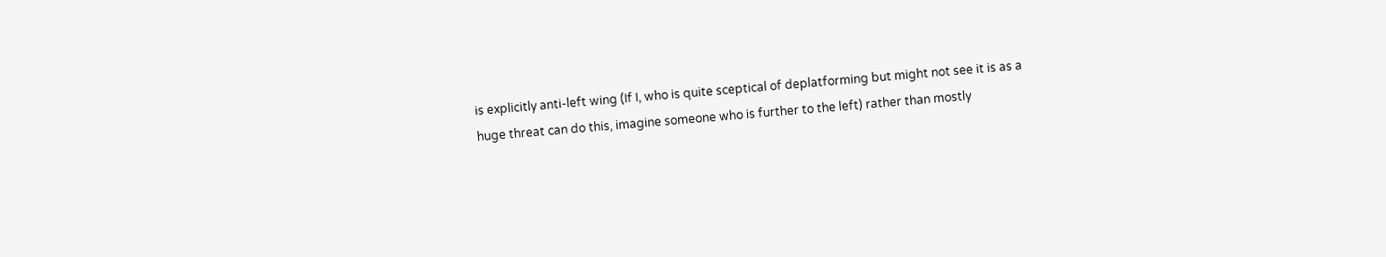is explicitly anti-left wing (If I, who is quite sceptical of deplatforming but might not see it is as a huge threat can do this, imagine someone who is further to the left) rather than mostly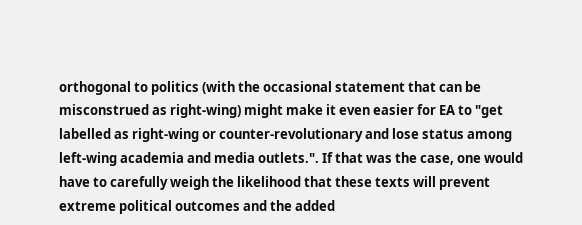orthogonal to politics (with the occasional statement that can be misconstrued as right-wing) might make it even easier for EA to "get labelled as right-wing or counter-revolutionary and lose status among left-wing academia and media outlets.". If that was the case, one would have to carefully weigh the likelihood that these texts will prevent extreme political outcomes and the added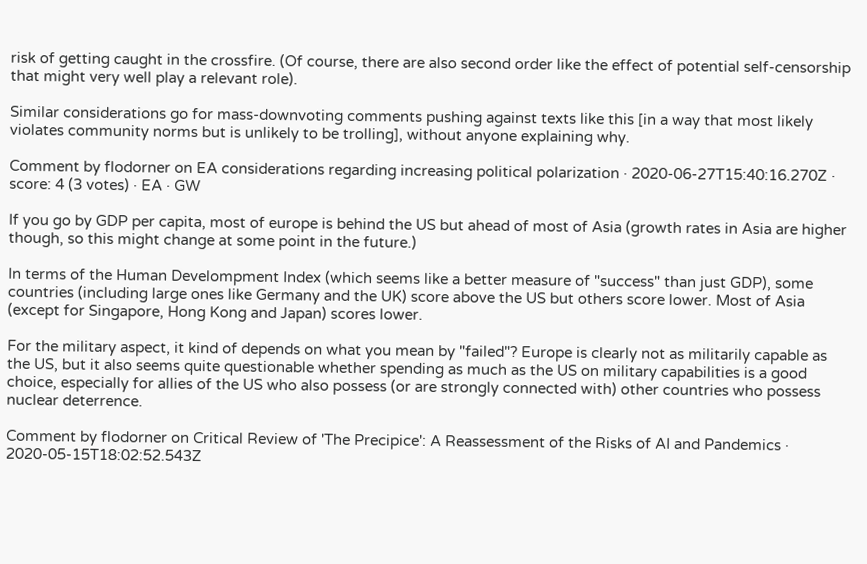risk of getting caught in the crossfire. (Of course, there are also second order like the effect of potential self-censorship that might very well play a relevant role).

Similar considerations go for mass-downvoting comments pushing against texts like this [in a way that most likely violates community norms but is unlikely to be trolling], without anyone explaining why.

Comment by flodorner on EA considerations regarding increasing political polarization · 2020-06-27T15:40:16.270Z · score: 4 (3 votes) · EA · GW

If you go by GDP per capita, most of europe is behind the US but ahead of most of Asia (growth rates in Asia are higher though, so this might change at some point in the future.)

In terms of the Human Develompment Index (which seems like a better measure of "success" than just GDP), some countries (including large ones like Germany and the UK) score above the US but others score lower. Most of Asia (except for Singapore, Hong Kong and Japan) scores lower.

For the military aspect, it kind of depends on what you mean by "failed"? Europe is clearly not as militarily capable as the US, but it also seems quite questionable whether spending as much as the US on military capabilities is a good choice, especially for allies of the US who also possess (or are strongly connected with) other countries who possess nuclear deterrence.

Comment by flodorner on Critical Review of 'The Precipice': A Reassessment of the Risks of AI and Pandemics · 2020-05-15T18:02:52.543Z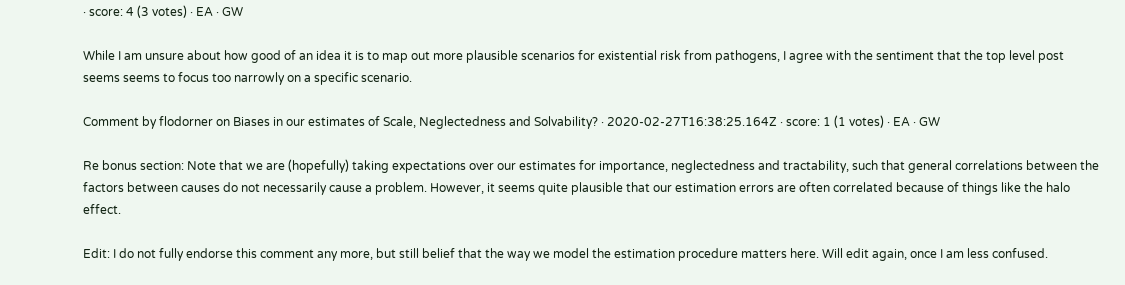· score: 4 (3 votes) · EA · GW

While I am unsure about how good of an idea it is to map out more plausible scenarios for existential risk from pathogens, I agree with the sentiment that the top level post seems seems to focus too narrowly on a specific scenario.

Comment by flodorner on Biases in our estimates of Scale, Neglectedness and Solvability? · 2020-02-27T16:38:25.164Z · score: 1 (1 votes) · EA · GW

Re bonus section: Note that we are (hopefully) taking expectations over our estimates for importance, neglectedness and tractability, such that general correlations between the factors between causes do not necessarily cause a problem. However, it seems quite plausible that our estimation errors are often correlated because of things like the halo effect.

Edit: I do not fully endorse this comment any more, but still belief that the way we model the estimation procedure matters here. Will edit again, once I am less confused.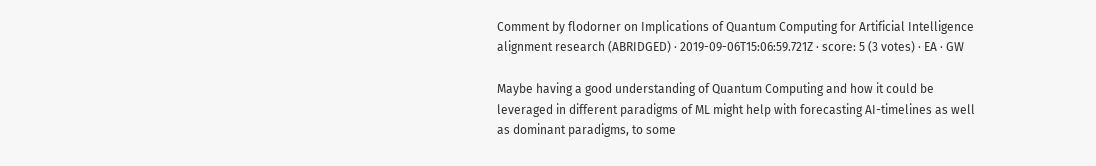Comment by flodorner on Implications of Quantum Computing for Artificial Intelligence alignment research (ABRIDGED) · 2019-09-06T15:06:59.721Z · score: 5 (3 votes) · EA · GW

Maybe having a good understanding of Quantum Computing and how it could be leveraged in different paradigms of ML might help with forecasting AI-timelines as well as dominant paradigms, to some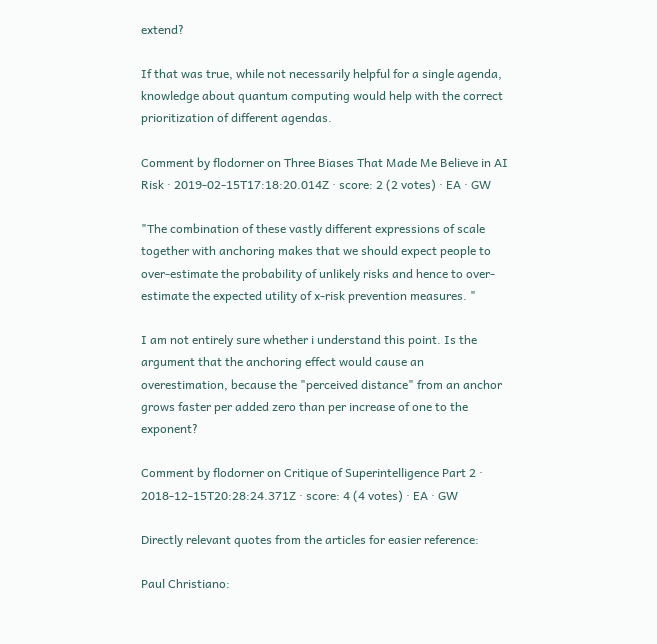extend?

If that was true, while not necessarily helpful for a single agenda, knowledge about quantum computing would help with the correct prioritization of different agendas.

Comment by flodorner on Three Biases That Made Me Believe in AI Risk · 2019-02-15T17:18:20.014Z · score: 2 (2 votes) · EA · GW

"The combination of these vastly different expressions of scale together with anchoring makes that we should expect people to over-estimate the probability of unlikely risks and hence to over-estimate the expected utility of x-risk prevention measures. "

I am not entirely sure whether i understand this point. Is the argument that the anchoring effect would cause an overestimation, because the "perceived distance" from an anchor grows faster per added zero than per increase of one to the exponent?

Comment by flodorner on Critique of Superintelligence Part 2 · 2018-12-15T20:28:24.371Z · score: 4 (4 votes) · EA · GW

Directly relevant quotes from the articles for easier reference:

Paul Christiano: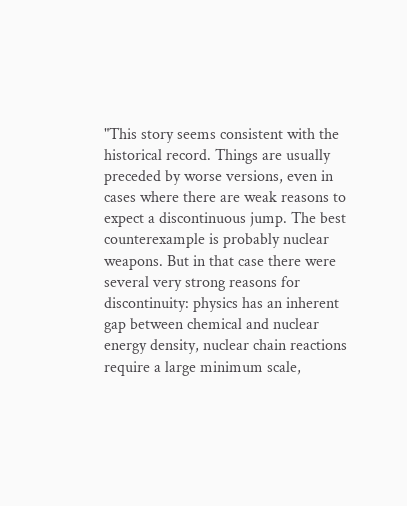"This story seems consistent with the historical record. Things are usually preceded by worse versions, even in cases where there are weak reasons to expect a discontinuous jump. The best counterexample is probably nuclear weapons. But in that case there were several very strong reasons for discontinuity: physics has an inherent gap between chemical and nuclear energy density, nuclear chain reactions require a large minimum scale,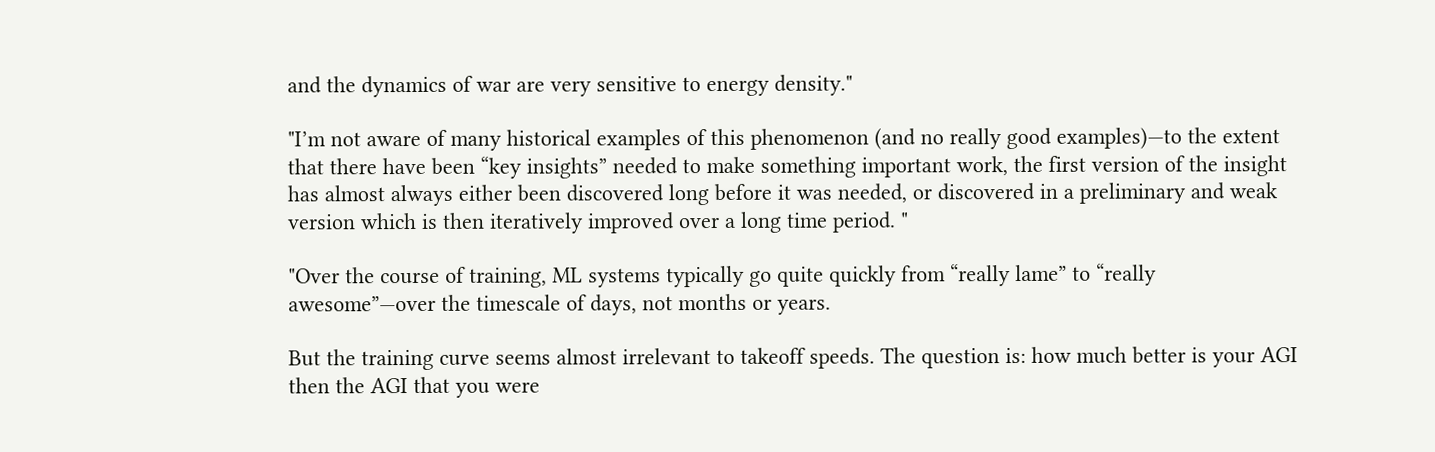and the dynamics of war are very sensitive to energy density."

"I’m not aware of many historical examples of this phenomenon (and no really good examples)—to the extent that there have been “key insights” needed to make something important work, the first version of the insight has almost always either been discovered long before it was needed, or discovered in a preliminary and weak version which is then iteratively improved over a long time period. "

"Over the course of training, ML systems typically go quite quickly from “really lame” to “really awesome”—over the timescale of days, not months or years.

But the training curve seems almost irrelevant to takeoff speeds. The question is: how much better is your AGI then the AGI that you were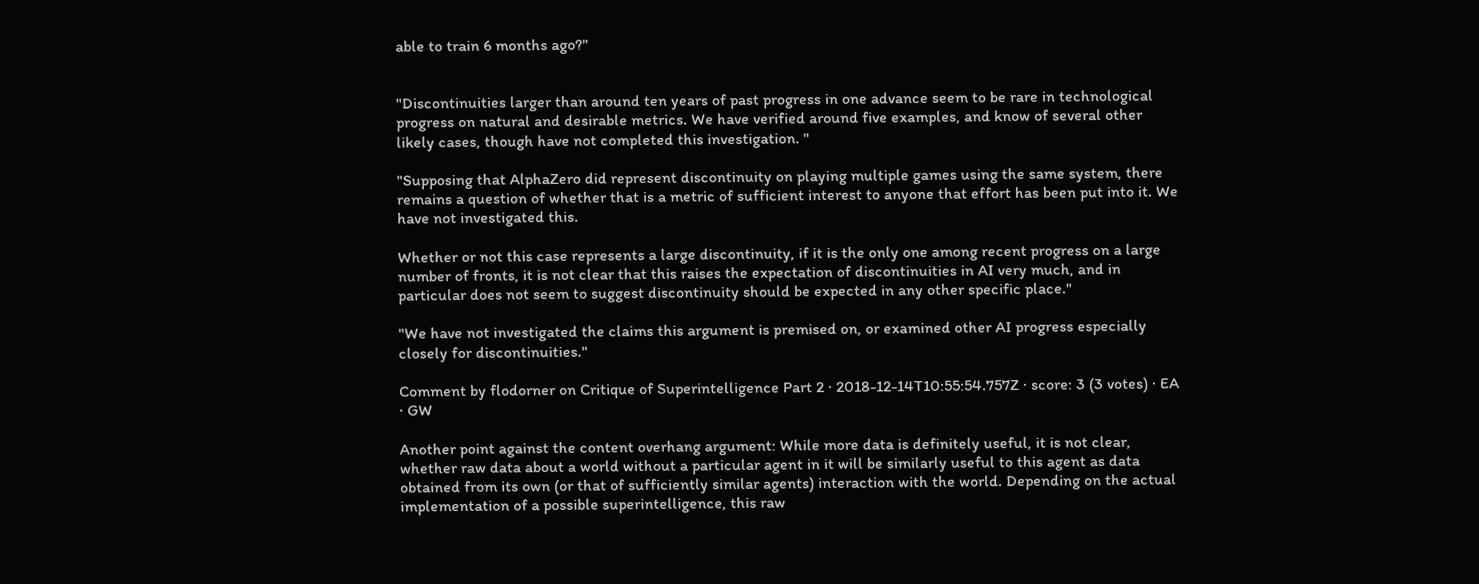able to train 6 months ago?"


"Discontinuities larger than around ten years of past progress in one advance seem to be rare in technological progress on natural and desirable metrics. We have verified around five examples, and know of several other likely cases, though have not completed this investigation. "

"Supposing that AlphaZero did represent discontinuity on playing multiple games using the same system, there remains a question of whether that is a metric of sufficient interest to anyone that effort has been put into it. We have not investigated this.

Whether or not this case represents a large discontinuity, if it is the only one among recent progress on a large number of fronts, it is not clear that this raises the expectation of discontinuities in AI very much, and in particular does not seem to suggest discontinuity should be expected in any other specific place."

"We have not investigated the claims this argument is premised on, or examined other AI progress especially closely for discontinuities."

Comment by flodorner on Critique of Superintelligence Part 2 · 2018-12-14T10:55:54.757Z · score: 3 (3 votes) · EA · GW

Another point against the content overhang argument: While more data is definitely useful, it is not clear, whether raw data about a world without a particular agent in it will be similarly useful to this agent as data obtained from its own (or that of sufficiently similar agents) interaction with the world. Depending on the actual implementation of a possible superintelligence, this raw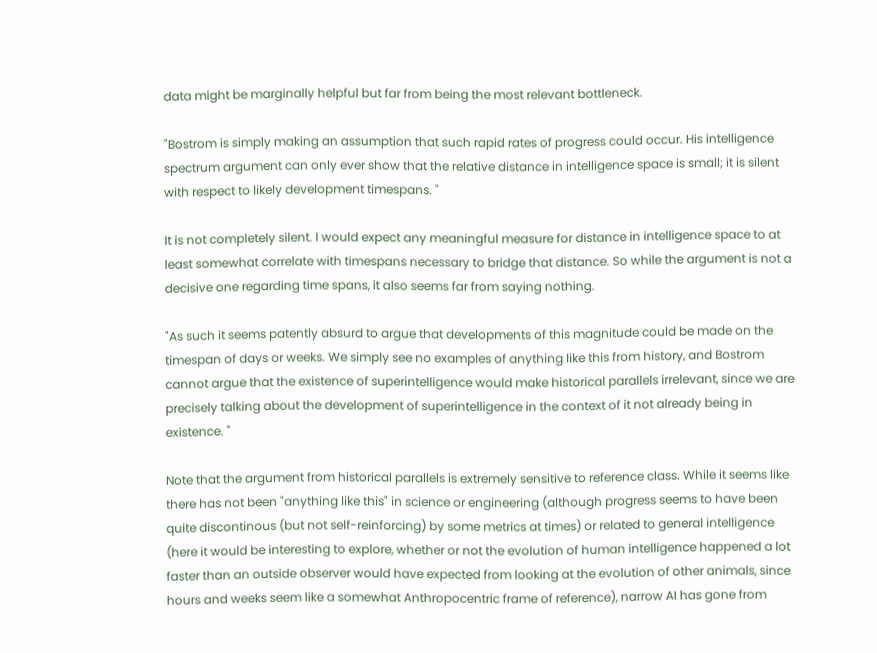data might be marginally helpful but far from being the most relevant bottleneck.

"Bostrom is simply making an assumption that such rapid rates of progress could occur. His intelligence spectrum argument can only ever show that the relative distance in intelligence space is small; it is silent with respect to likely development timespans. "

It is not completely silent. I would expect any meaningful measure for distance in intelligence space to at least somewhat correlate with timespans necessary to bridge that distance. So while the argument is not a decisive one regarding time spans, it also seems far from saying nothing.

"As such it seems patently absurd to argue that developments of this magnitude could be made on the timespan of days or weeks. We simply see no examples of anything like this from history, and Bostrom cannot argue that the existence of superintelligence would make historical parallels irrelevant, since we are precisely talking about the development of superintelligence in the context of it not already being in existence. "

Note that the argument from historical parallels is extremely sensitive to reference class. While it seems like there has not been "anything like this" in science or engineering (although progress seems to have been quite discontinous (but not self-reinforcing) by some metrics at times) or related to general intelligence (here it would be interesting to explore, whether or not the evolution of human intelligence happened a lot faster than an outside observer would have expected from looking at the evolution of other animals, since hours and weeks seem like a somewhat Anthropocentric frame of reference), narrow AI has gone from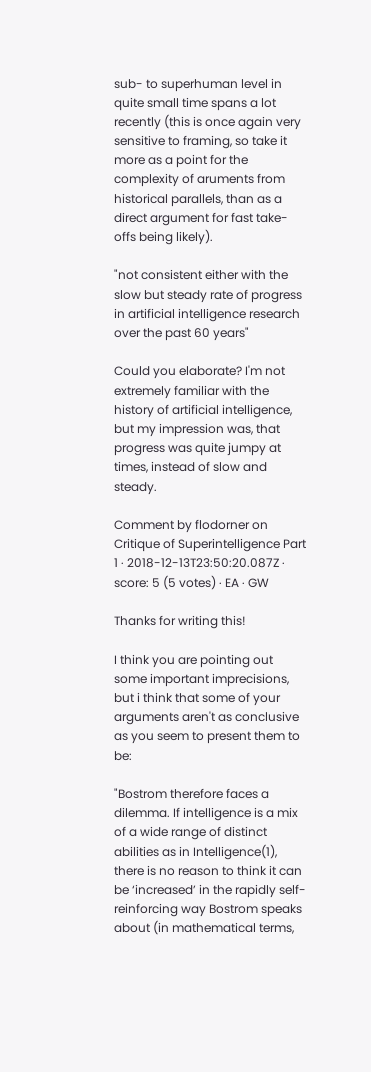sub- to superhuman level in quite small time spans a lot recently (this is once again very sensitive to framing, so take it more as a point for the complexity of aruments from historical parallels, than as a direct argument for fast take-offs being likely).

"not consistent either with the slow but steady rate of progress in artificial intelligence research over the past 60 years"

Could you elaborate? I'm not extremely familiar with the history of artificial intelligence, but my impression was, that progress was quite jumpy at times, instead of slow and steady.

Comment by flodorner on Critique of Superintelligence Part 1 · 2018-12-13T23:50:20.087Z · score: 5 (5 votes) · EA · GW

Thanks for writing this!

I think you are pointing out some important imprecisions, but i think that some of your arguments aren't as conclusive as you seem to present them to be:

"Bostrom therefore faces a dilemma. If intelligence is a mix of a wide range of distinct abilities as in Intelligence(1), there is no reason to think it can be ‘increased’ in the rapidly self-reinforcing way Bostrom speaks about (in mathematical terms,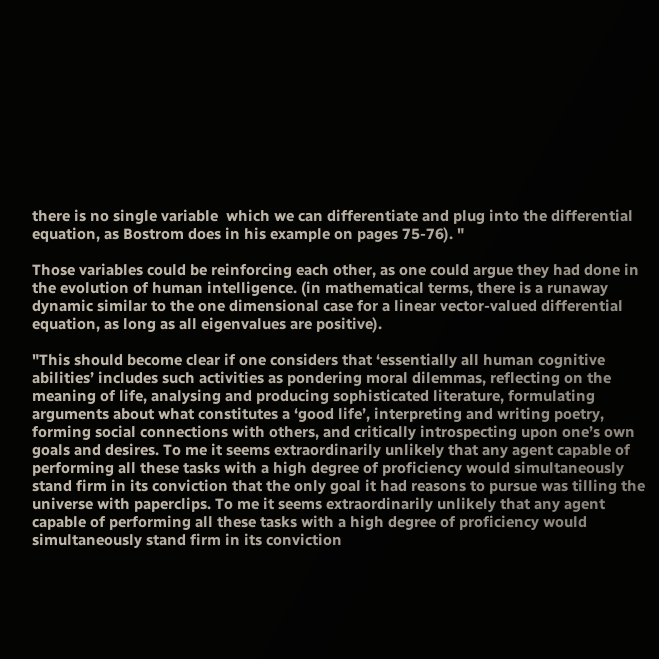there is no single variable  which we can differentiate and plug into the differential equation, as Bostrom does in his example on pages 75-76). "

Those variables could be reinforcing each other, as one could argue they had done in the evolution of human intelligence. (in mathematical terms, there is a runaway dynamic similar to the one dimensional case for a linear vector-valued differential equation, as long as all eigenvalues are positive).

"This should become clear if one considers that ‘essentially all human cognitive abilities’ includes such activities as pondering moral dilemmas, reflecting on the meaning of life, analysing and producing sophisticated literature, formulating arguments about what constitutes a ‘good life’, interpreting and writing poetry, forming social connections with others, and critically introspecting upon one’s own goals and desires. To me it seems extraordinarily unlikely that any agent capable of performing all these tasks with a high degree of proficiency would simultaneously stand firm in its conviction that the only goal it had reasons to pursue was tilling the universe with paperclips. To me it seems extraordinarily unlikely that any agent capable of performing all these tasks with a high degree of proficiency would simultaneously stand firm in its conviction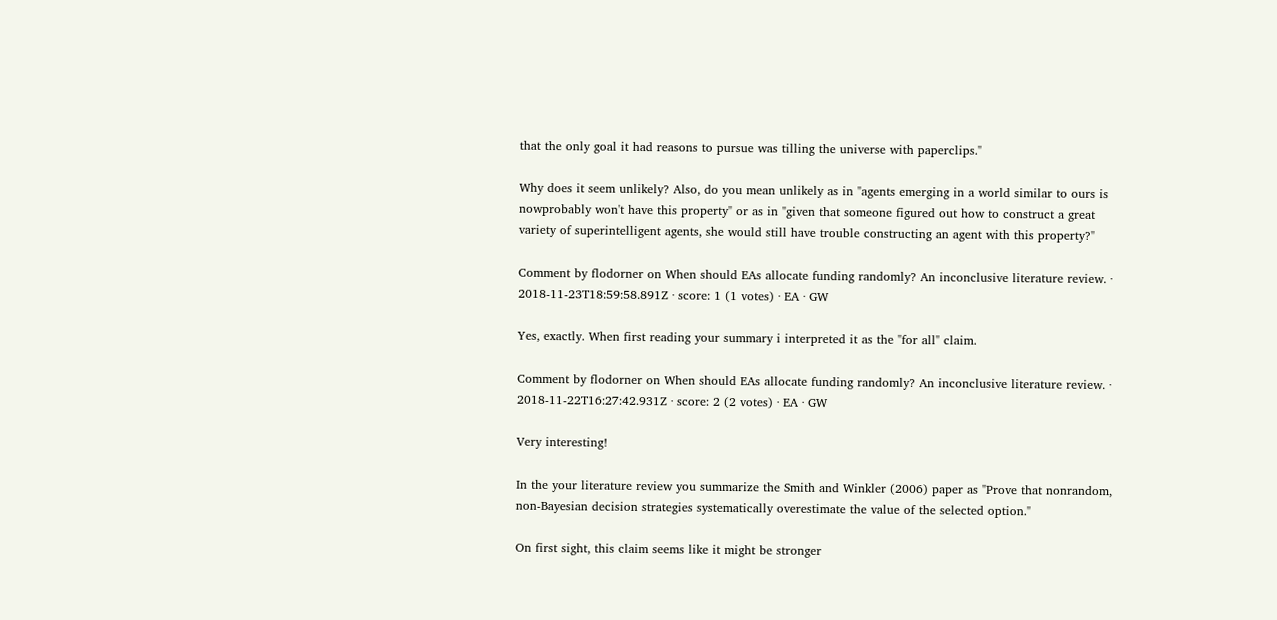that the only goal it had reasons to pursue was tilling the universe with paperclips."

Why does it seem unlikely? Also, do you mean unlikely as in "agents emerging in a world similar to ours is nowprobably won't have this property" or as in "given that someone figured out how to construct a great variety of superintelligent agents, she would still have trouble constructing an agent with this property?"

Comment by flodorner on When should EAs allocate funding randomly? An inconclusive literature review. · 2018-11-23T18:59:58.891Z · score: 1 (1 votes) · EA · GW

Yes, exactly. When first reading your summary i interpreted it as the "for all" claim.

Comment by flodorner on When should EAs allocate funding randomly? An inconclusive literature review. · 2018-11-22T16:27:42.931Z · score: 2 (2 votes) · EA · GW

Very interesting!

In the your literature review you summarize the Smith and Winkler (2006) paper as "Prove that nonrandom, non-Bayesian decision strategies systematically overestimate the value of the selected option."

On first sight, this claim seems like it might be stronger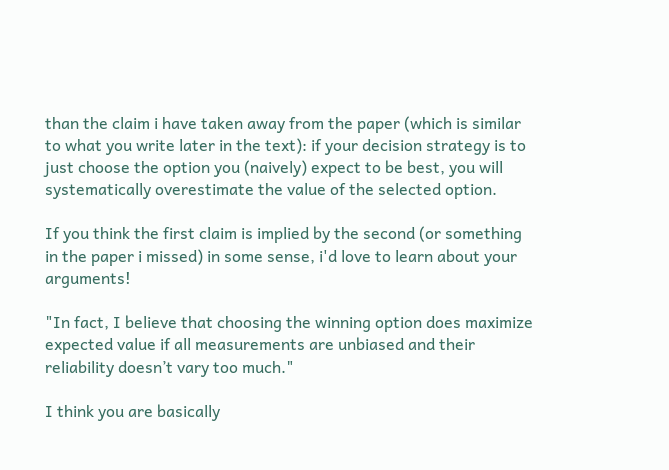than the claim i have taken away from the paper (which is similar to what you write later in the text): if your decision strategy is to just choose the option you (naively) expect to be best, you will systematically overestimate the value of the selected option.

If you think the first claim is implied by the second (or something in the paper i missed) in some sense, i'd love to learn about your arguments!

"In fact, I believe that choosing the winning option does maximize expected value if all measurements are unbiased and their reliability doesn’t vary too much."

I think you are basically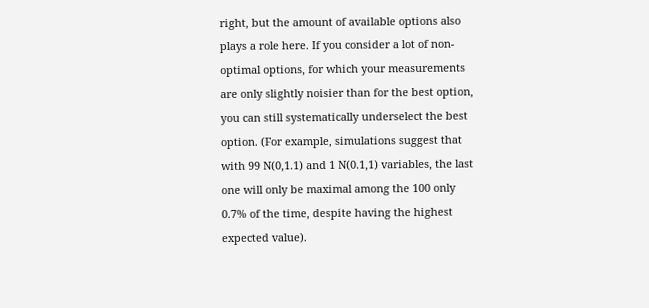right, but the amount of available options also plays a role here. If you consider a lot of non-optimal options, for which your measurements are only slightly noisier than for the best option, you can still systematically underselect the best option. (For example, simulations suggest that with 99 N(0,1.1) and 1 N(0.1,1) variables, the last one will only be maximal among the 100 only 0.7% of the time, despite having the highest expected value).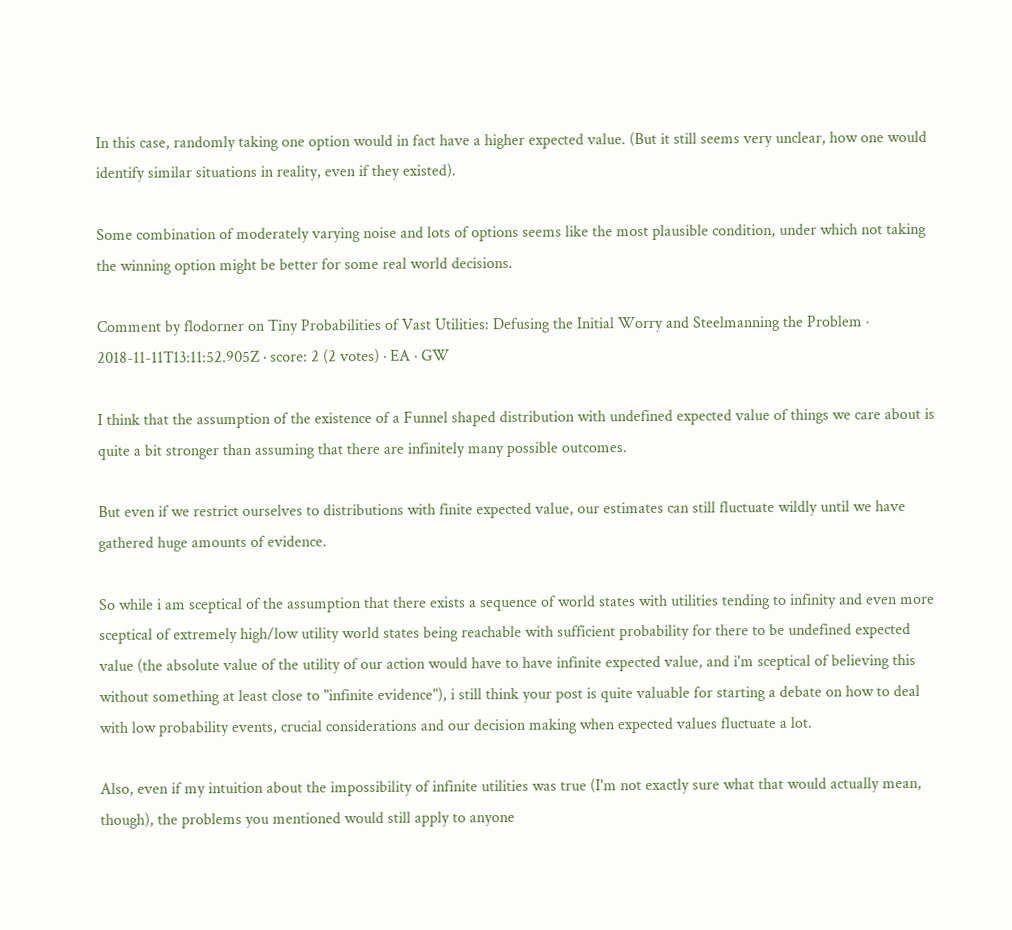In this case, randomly taking one option would in fact have a higher expected value. (But it still seems very unclear, how one would identify similar situations in reality, even if they existed).

Some combination of moderately varying noise and lots of options seems like the most plausible condition, under which not taking the winning option might be better for some real world decisions.

Comment by flodorner on Tiny Probabilities of Vast Utilities: Defusing the Initial Worry and Steelmanning the Problem · 2018-11-11T13:11:52.905Z · score: 2 (2 votes) · EA · GW

I think that the assumption of the existence of a Funnel shaped distribution with undefined expected value of things we care about is quite a bit stronger than assuming that there are infinitely many possible outcomes.

But even if we restrict ourselves to distributions with finite expected value, our estimates can still fluctuate wildly until we have gathered huge amounts of evidence.

So while i am sceptical of the assumption that there exists a sequence of world states with utilities tending to infinity and even more sceptical of extremely high/low utility world states being reachable with sufficient probability for there to be undefined expected value (the absolute value of the utility of our action would have to have infinite expected value, and i'm sceptical of believing this without something at least close to "infinite evidence"), i still think your post is quite valuable for starting a debate on how to deal with low probability events, crucial considerations and our decision making when expected values fluctuate a lot.

Also, even if my intuition about the impossibility of infinite utilities was true (I'm not exactly sure what that would actually mean, though), the problems you mentioned would still apply to anyone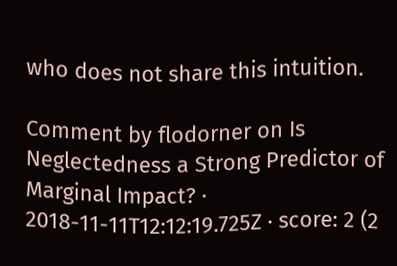who does not share this intuition.

Comment by flodorner on Is Neglectedness a Strong Predictor of Marginal Impact? · 2018-11-11T12:12:19.725Z · score: 2 (2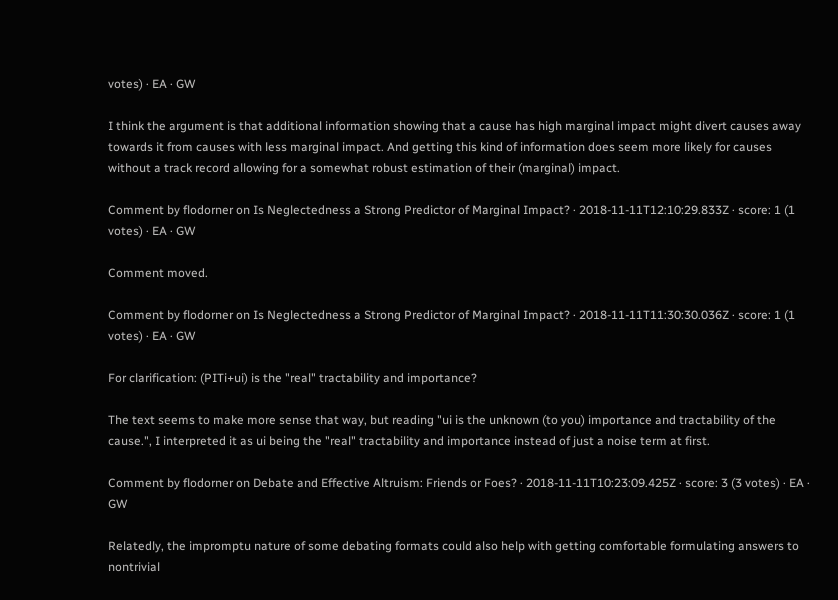votes) · EA · GW

I think the argument is that additional information showing that a cause has high marginal impact might divert causes away towards it from causes with less marginal impact. And getting this kind of information does seem more likely for causes without a track record allowing for a somewhat robust estimation of their (marginal) impact.

Comment by flodorner on Is Neglectedness a Strong Predictor of Marginal Impact? · 2018-11-11T12:10:29.833Z · score: 1 (1 votes) · EA · GW

Comment moved.

Comment by flodorner on Is Neglectedness a Strong Predictor of Marginal Impact? · 2018-11-11T11:30:30.036Z · score: 1 (1 votes) · EA · GW

For clarification: (PITi+ui) is the "real" tractability and importance?

The text seems to make more sense that way, but reading "ui is the unknown (to you) importance and tractability of the cause.", I interpreted it as ui being the "real" tractability and importance instead of just a noise term at first.

Comment by flodorner on Debate and Effective Altruism: Friends or Foes? · 2018-11-11T10:23:09.425Z · score: 3 (3 votes) · EA · GW

Relatedly, the impromptu nature of some debating formats could also help with getting comfortable formulating answers to nontrivial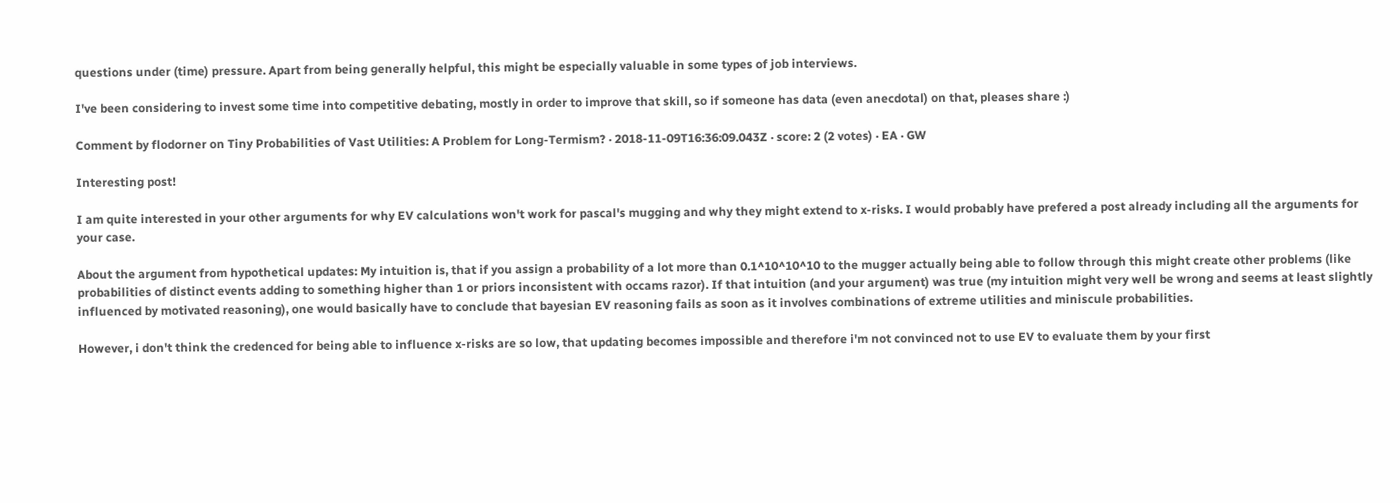questions under (time) pressure. Apart from being generally helpful, this might be especially valuable in some types of job interviews.

I've been considering to invest some time into competitive debating, mostly in order to improve that skill, so if someone has data (even anecdotal) on that, pleases share :)

Comment by flodorner on Tiny Probabilities of Vast Utilities: A Problem for Long-Termism? · 2018-11-09T16:36:09.043Z · score: 2 (2 votes) · EA · GW

Interesting post!

I am quite interested in your other arguments for why EV calculations won't work for pascal's mugging and why they might extend to x-risks. I would probably have prefered a post already including all the arguments for your case.

About the argument from hypothetical updates: My intuition is, that if you assign a probability of a lot more than 0.1^10^10^10 to the mugger actually being able to follow through this might create other problems (like probabilities of distinct events adding to something higher than 1 or priors inconsistent with occams razor). If that intuition (and your argument) was true (my intuition might very well be wrong and seems at least slightly influenced by motivated reasoning), one would basically have to conclude that bayesian EV reasoning fails as soon as it involves combinations of extreme utilities and miniscule probabilities.

However, i don't think the credenced for being able to influence x-risks are so low, that updating becomes impossible and therefore i'm not convinced not to use EV to evaluate them by your first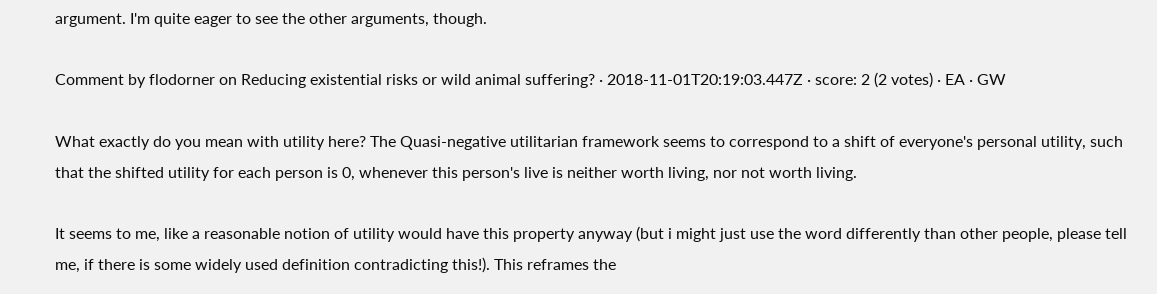argument. I'm quite eager to see the other arguments, though.

Comment by flodorner on Reducing existential risks or wild animal suffering? · 2018-11-01T20:19:03.447Z · score: 2 (2 votes) · EA · GW

What exactly do you mean with utility here? The Quasi-negative utilitarian framework seems to correspond to a shift of everyone's personal utility, such that the shifted utility for each person is 0, whenever this person's live is neither worth living, nor not worth living.

It seems to me, like a reasonable notion of utility would have this property anyway (but i might just use the word differently than other people, please tell me, if there is some widely used definition contradicting this!). This reframes the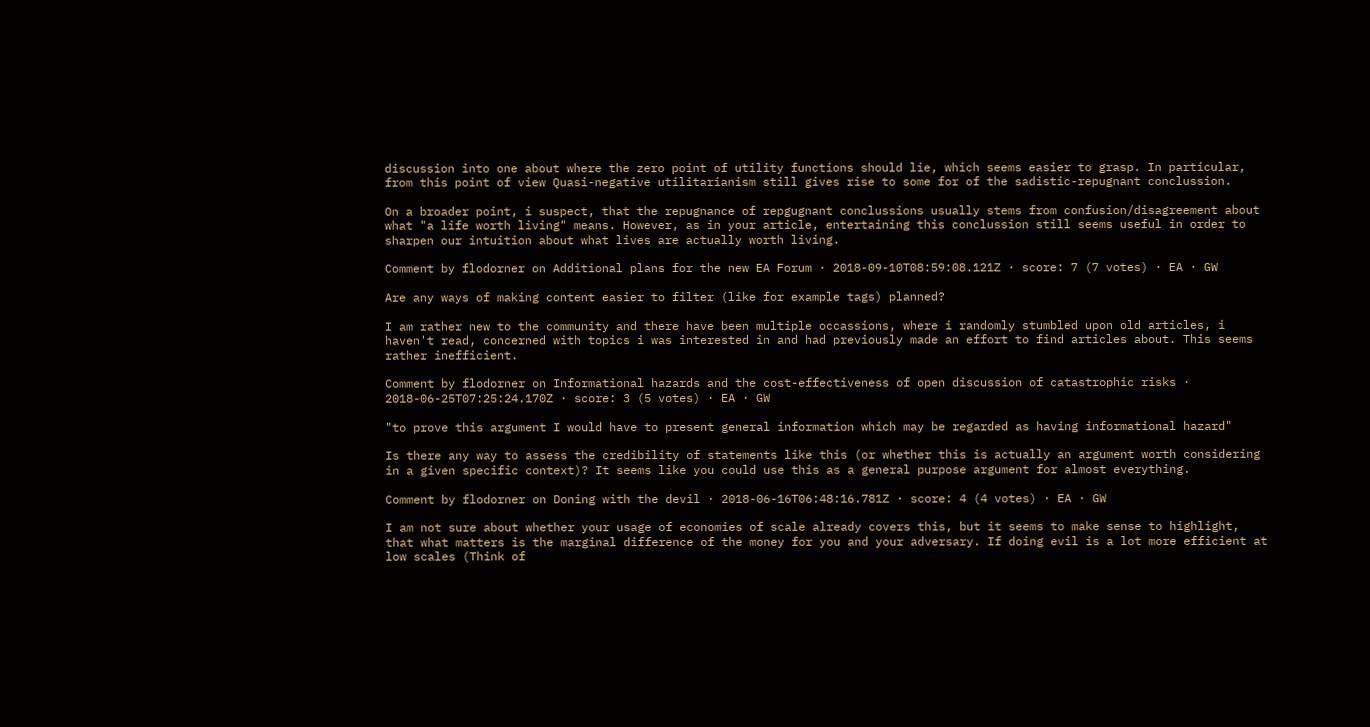discussion into one about where the zero point of utility functions should lie, which seems easier to grasp. In particular, from this point of view Quasi-negative utilitarianism still gives rise to some for of the sadistic-repugnant conclussion.

On a broader point, i suspect, that the repugnance of repgugnant conclussions usually stems from confusion/disagreement about what "a life worth living" means. However, as in your article, entertaining this conclussion still seems useful in order to sharpen our intuition about what lives are actually worth living.

Comment by flodorner on Additional plans for the new EA Forum · 2018-09-10T08:59:08.121Z · score: 7 (7 votes) · EA · GW

Are any ways of making content easier to filter (like for example tags) planned?

I am rather new to the community and there have been multiple occassions, where i randomly stumbled upon old articles, i haven't read, concerned with topics i was interested in and had previously made an effort to find articles about. This seems rather inefficient.

Comment by flodorner on Informational hazards and the cost-effectiveness of open discussion of catastrophic risks · 2018-06-25T07:25:24.170Z · score: 3 (5 votes) · EA · GW

"to prove this argument I would have to present general information which may be regarded as having informational hazard"

Is there any way to assess the credibility of statements like this (or whether this is actually an argument worth considering in a given specific context)? It seems like you could use this as a general purpose argument for almost everything.

Comment by flodorner on Doning with the devil · 2018-06-16T06:48:16.781Z · score: 4 (4 votes) · EA · GW

I am not sure about whether your usage of economies of scale already covers this, but it seems to make sense to highlight, that what matters is the marginal difference of the money for you and your adversary. If doing evil is a lot more efficient at low scales (Think of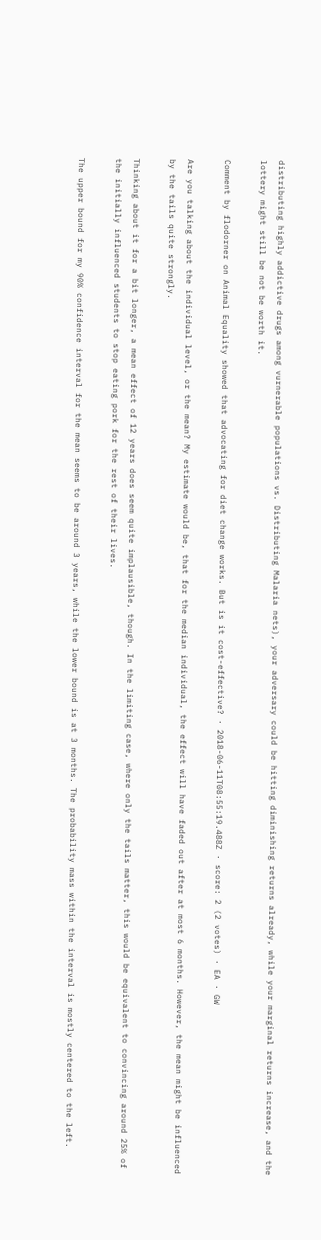distributing highly addictive drugs among vurnerable populations vs. Distributing Malaria nets), your adversary could be hitting diminishing returns already, while your marginal returns increase, and the lottery might still be not be worth it.

Comment by flodorner on Animal Equality showed that advocating for diet change works. But is it cost-effective? · 2018-06-11T08:55:19.488Z · score: 2 (2 votes) · EA · GW

Are you talking about the individual level, or the mean? My estimate would be, that for the median individual, the effect will have faded out after at most 6 months. However, the mean might be influenced by the tails quite strongly.

Thinking about it for a bit longer, a mean effect of 12 years does seem quite implausible, though. In the limiting case, where only the tails matter, this would be equivalent to convincing around 25% of the initially influenced students to stop eating pork for the rest of their lives.

The upper bound for my 90% confidence interval for the mean seems to be around 3 years, while the lower bound is at 3 months. The probability mass within the interval is mostly centered to the left.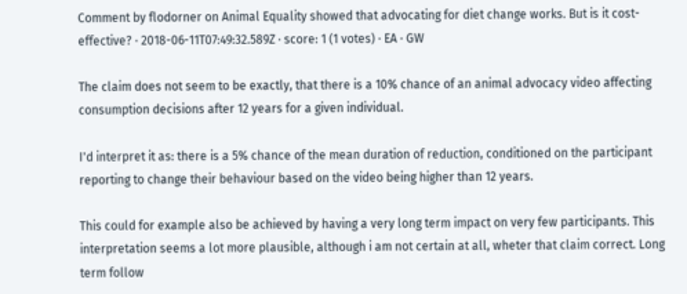Comment by flodorner on Animal Equality showed that advocating for diet change works. But is it cost-effective? · 2018-06-11T07:49:32.589Z · score: 1 (1 votes) · EA · GW

The claim does not seem to be exactly, that there is a 10% chance of an animal advocacy video affecting consumption decisions after 12 years for a given individual.

I'd interpret it as: there is a 5% chance of the mean duration of reduction, conditioned on the participant reporting to change their behaviour based on the video being higher than 12 years.

This could for example also be achieved by having a very long term impact on very few participants. This interpretation seems a lot more plausible, although i am not certain at all, wheter that claim correct. Long term follow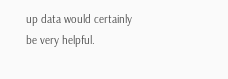up data would certainly be very helpful.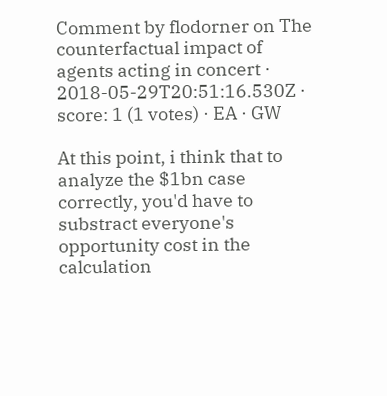Comment by flodorner on The counterfactual impact of agents acting in concert · 2018-05-29T20:51:16.530Z · score: 1 (1 votes) · EA · GW

At this point, i think that to analyze the $1bn case correctly, you'd have to substract everyone's opportunity cost in the calculation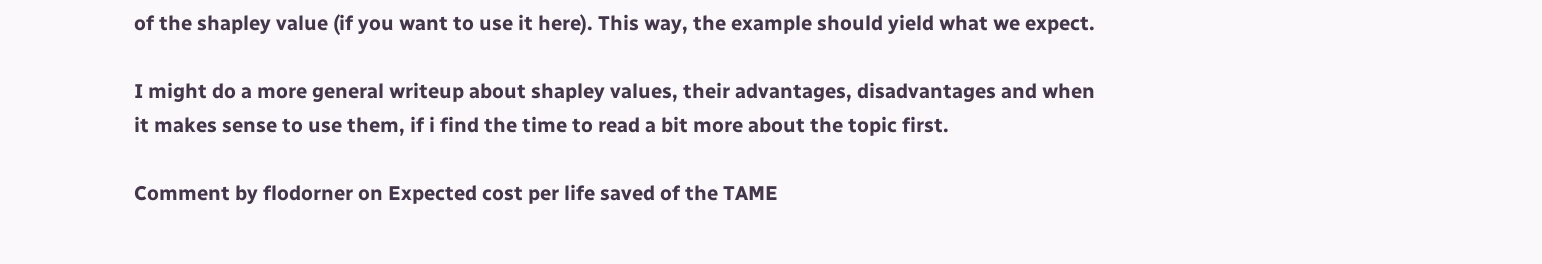of the shapley value (if you want to use it here). This way, the example should yield what we expect.

I might do a more general writeup about shapley values, their advantages, disadvantages and when it makes sense to use them, if i find the time to read a bit more about the topic first.

Comment by flodorner on Expected cost per life saved of the TAME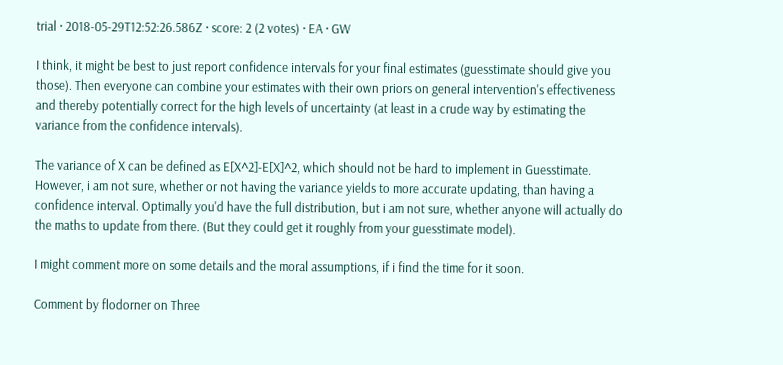trial · 2018-05-29T12:52:26.586Z · score: 2 (2 votes) · EA · GW

I think, it might be best to just report confidence intervals for your final estimates (guesstimate should give you those). Then everyone can combine your estimates with their own priors on general intervention's effectiveness and thereby potentially correct for the high levels of uncertainty (at least in a crude way by estimating the variance from the confidence intervals).

The variance of X can be defined as E[X^2]-E[X]^2, which should not be hard to implement in Guesstimate. However, i am not sure, whether or not having the variance yields to more accurate updating, than having a confidence interval. Optimally you'd have the full distribution, but i am not sure, whether anyone will actually do the maths to update from there. (But they could get it roughly from your guesstimate model).

I might comment more on some details and the moral assumptions, if i find the time for it soon.

Comment by flodorner on Three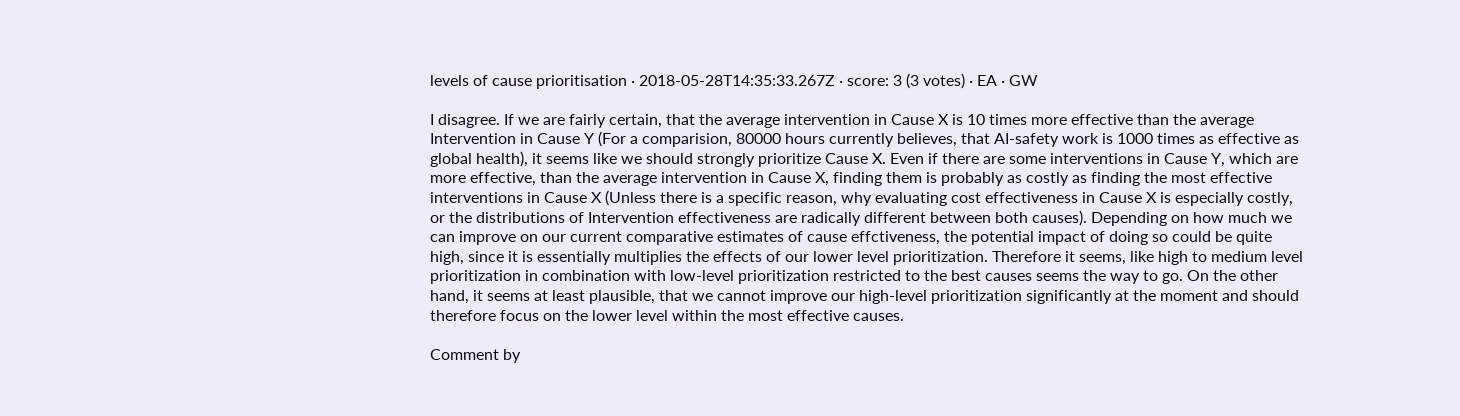levels of cause prioritisation · 2018-05-28T14:35:33.267Z · score: 3 (3 votes) · EA · GW

I disagree. If we are fairly certain, that the average intervention in Cause X is 10 times more effective than the average Intervention in Cause Y (For a comparision, 80000 hours currently believes, that AI-safety work is 1000 times as effective as global health), it seems like we should strongly prioritize Cause X. Even if there are some interventions in Cause Y, which are more effective, than the average intervention in Cause X, finding them is probably as costly as finding the most effective interventions in Cause X (Unless there is a specific reason, why evaluating cost effectiveness in Cause X is especially costly, or the distributions of Intervention effectiveness are radically different between both causes). Depending on how much we can improve on our current comparative estimates of cause effctiveness, the potential impact of doing so could be quite high, since it is essentially multiplies the effects of our lower level prioritization. Therefore it seems, like high to medium level prioritization in combination with low-level prioritization restricted to the best causes seems the way to go. On the other hand, it seems at least plausible, that we cannot improve our high-level prioritization significantly at the moment and should therefore focus on the lower level within the most effective causes.

Comment by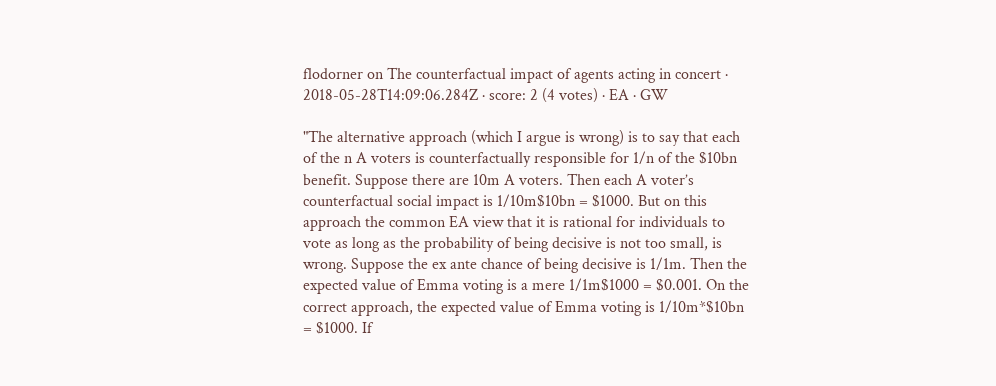flodorner on The counterfactual impact of agents acting in concert · 2018-05-28T14:09:06.284Z · score: 2 (4 votes) · EA · GW

"The alternative approach (which I argue is wrong) is to say that each of the n A voters is counterfactually responsible for 1/n of the $10bn benefit. Suppose there are 10m A voters. Then each A voter’s counterfactual social impact is 1/10m$10bn = $1000. But on this approach the common EA view that it is rational for individuals to vote as long as the probability of being decisive is not too small, is wrong. Suppose the ex ante chance of being decisive is 1/1m. Then the expected value of Emma voting is a mere 1/1m$1000 = $0.001. On the correct approach, the expected value of Emma voting is 1/10m*$10bn = $1000. If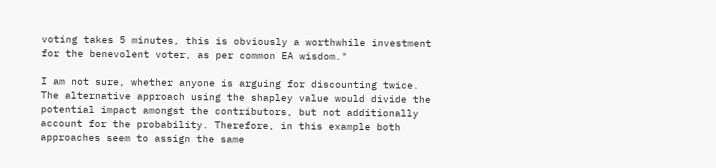voting takes 5 minutes, this is obviously a worthwhile investment for the benevolent voter, as per common EA wisdom."

I am not sure, whether anyone is arguing for discounting twice. The alternative approach using the shapley value would divide the potential impact amongst the contributors, but not additionally account for the probability. Therefore, in this example both approaches seem to assign the same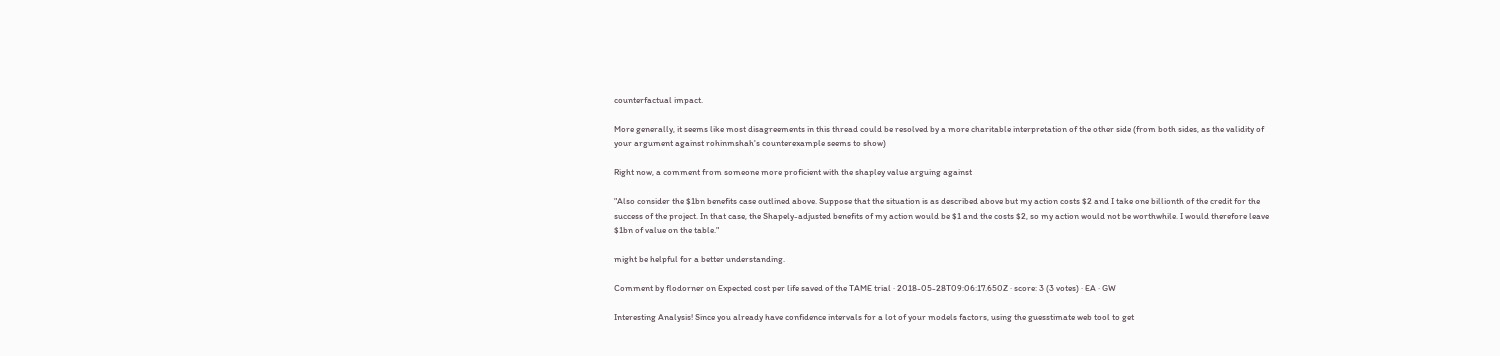counterfactual impact.

More generally, it seems like most disagreements in this thread could be resolved by a more charitable interpretation of the other side (from both sides, as the validity of your argument against rohinmshah's counterexample seems to show)

Right now, a comment from someone more proficient with the shapley value arguing against

"Also consider the $1bn benefits case outlined above. Suppose that the situation is as described above but my action costs $2 and I take one billionth of the credit for the success of the project. In that case, the Shapely-adjusted benefits of my action would be $1 and the costs $2, so my action would not be worthwhile. I would therefore leave $1bn of value on the table."

might be helpful for a better understanding.

Comment by flodorner on Expected cost per life saved of the TAME trial · 2018-05-28T09:06:17.650Z · score: 3 (3 votes) · EA · GW

Interesting Analysis! Since you already have confidence intervals for a lot of your models factors, using the guesstimate web tool to get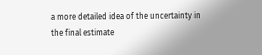a more detailed idea of the uncertainty in the final estimate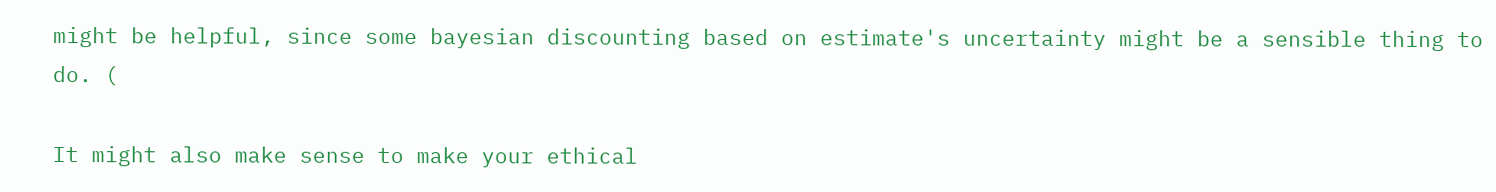might be helpful, since some bayesian discounting based on estimate's uncertainty might be a sensible thing to do. (

It might also make sense to make your ethical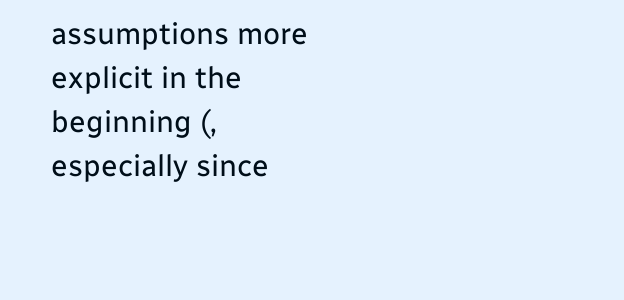assumptions more explicit in the beginning (, especially since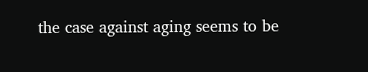the case against aging seems to be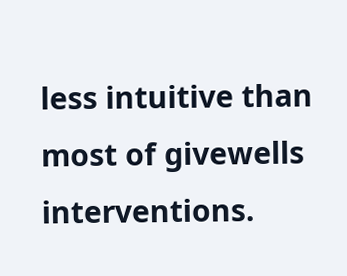less intuitive than most of givewells interventions.